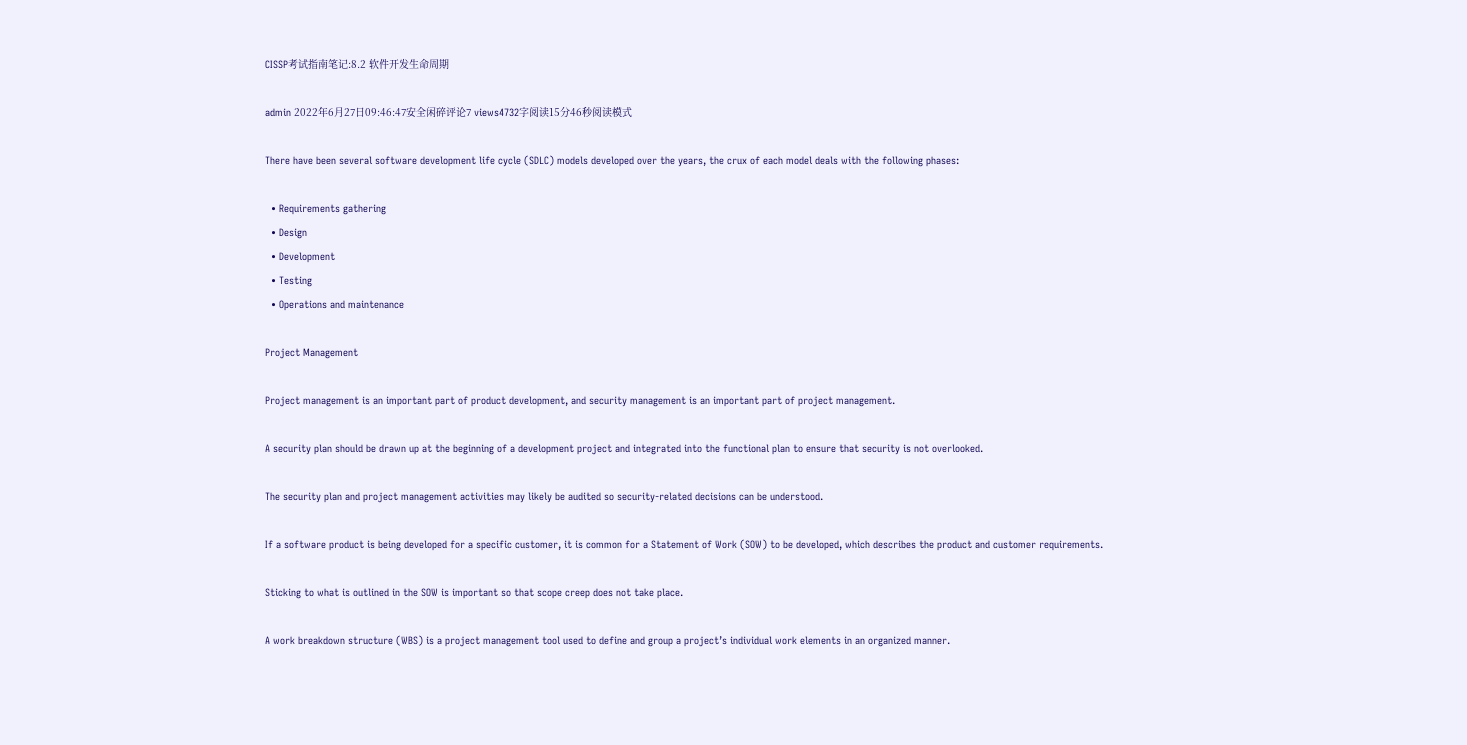CISSP考试指南笔记:8.2 软件开发生命周期

admin 2022年6月27日09:46:47安全闲碎评论7 views4732字阅读15分46秒阅读模式

There have been several software development life cycle (SDLC) models developed over the years, the crux of each model deals with the following phases:

  • Requirements gathering
  • Design
  • Development
  • Testing
  • Operations and maintenance

Project Management

Project management is an important part of product development, and security management is an important part of project management.

A security plan should be drawn up at the beginning of a development project and integrated into the functional plan to ensure that security is not overlooked.

The security plan and project management activities may likely be audited so security-related decisions can be understood.

If a software product is being developed for a specific customer, it is common for a Statement of Work (SOW) to be developed, which describes the product and customer requirements.

Sticking to what is outlined in the SOW is important so that scope creep does not take place.

A work breakdown structure (WBS) is a project management tool used to define and group a project’s individual work elements in an organized manner.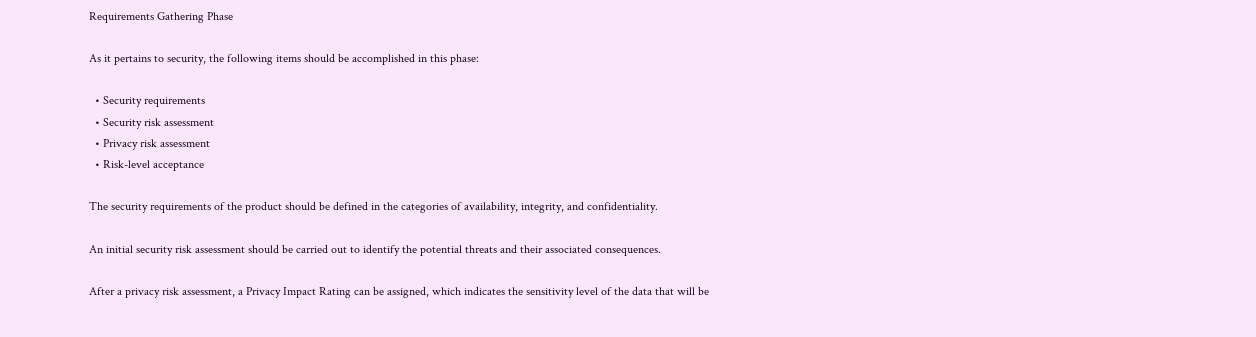Requirements Gathering Phase

As it pertains to security, the following items should be accomplished in this phase:

  • Security requirements
  • Security risk assessment
  • Privacy risk assessment
  • Risk-level acceptance

The security requirements of the product should be defined in the categories of availability, integrity, and confidentiality.

An initial security risk assessment should be carried out to identify the potential threats and their associated consequences.

After a privacy risk assessment, a Privacy Impact Rating can be assigned, which indicates the sensitivity level of the data that will be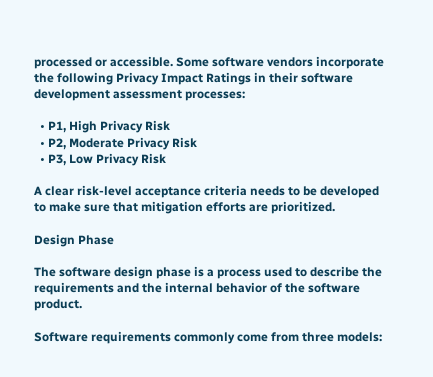processed or accessible. Some software vendors incorporate the following Privacy Impact Ratings in their software development assessment processes:

  • P1, High Privacy Risk
  • P2, Moderate Privacy Risk
  • P3, Low Privacy Risk

A clear risk-level acceptance criteria needs to be developed to make sure that mitigation efforts are prioritized.

Design Phase

The software design phase is a process used to describe the requirements and the internal behavior of the software product.

Software requirements commonly come from three models: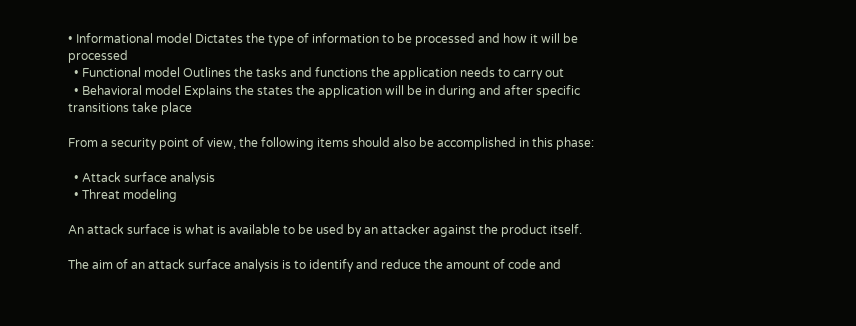• Informational model Dictates the type of information to be processed and how it will be processed
  • Functional model Outlines the tasks and functions the application needs to carry out
  • Behavioral model Explains the states the application will be in during and after specific transitions take place

From a security point of view, the following items should also be accomplished in this phase:

  • Attack surface analysis
  • Threat modeling

An attack surface is what is available to be used by an attacker against the product itself.

The aim of an attack surface analysis is to identify and reduce the amount of code and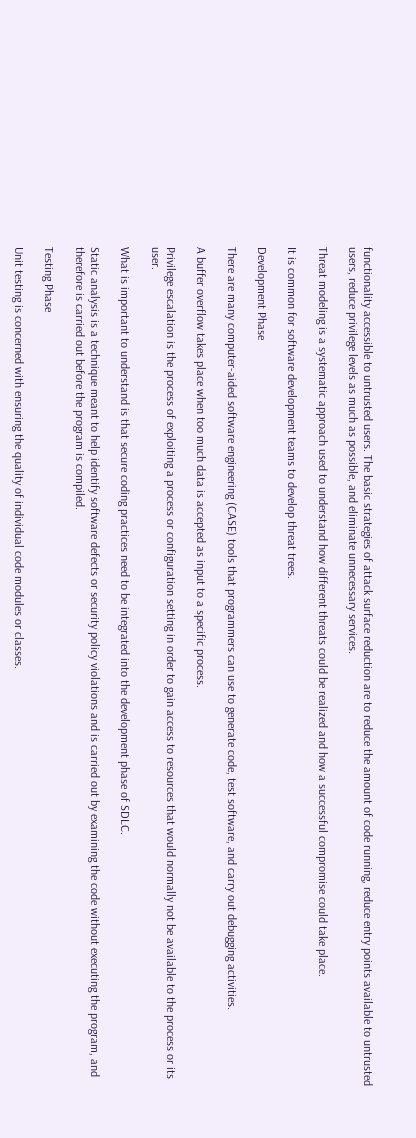functionality accessible to untrusted users. The basic strategies of attack surface reduction are to reduce the amount of code running, reduce entry points available to untrusted users, reduce privilege levels as much as possible, and eliminate unnecessary services.

Threat modeling is a systematic approach used to understand how different threats could be realized and how a successful compromise could take place.

It is common for software development teams to develop threat trees.

Development Phase

There are many computer-aided software engineering (CASE) tools that programmers can use to generate code, test software, and carry out debugging activities.

A buffer overflow takes place when too much data is accepted as input to a specific process.

Privilege escalation is the process of exploiting a process or configuration setting in order to gain access to resources that would normally not be available to the process or its user.

What is important to understand is that secure coding practices need to be integrated into the development phase of SDLC.

Static analysis is a technique meant to help identify software defects or security policy violations and is carried out by examining the code without executing the program, and therefore is carried out before the program is compiled.

Testing Phase

Unit testing is concerned with ensuring the quality of individual code modules or classes.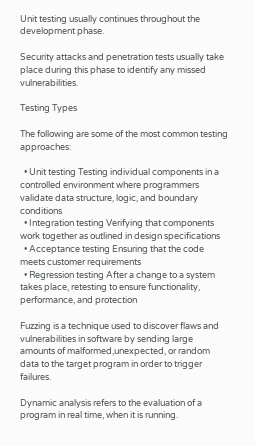Unit testing usually continues throughout the development phase.

Security attacks and penetration tests usually take place during this phase to identify any missed vulnerabilities.

Testing Types

The following are some of the most common testing approaches:

  • Unit testing Testing individual components in a controlled environment where programmers validate data structure, logic, and boundary conditions
  • Integration testing Verifying that components work together as outlined in design specifications
  • Acceptance testing Ensuring that the code meets customer requirements
  • Regression testing After a change to a system takes place, retesting to ensure functionality, performance, and protection

Fuzzing is a technique used to discover flaws and vulnerabilities in software by sending large amounts of malformed,unexpected, or random data to the target program in order to trigger failures.

Dynamic analysis refers to the evaluation of a program in real time, when it is running.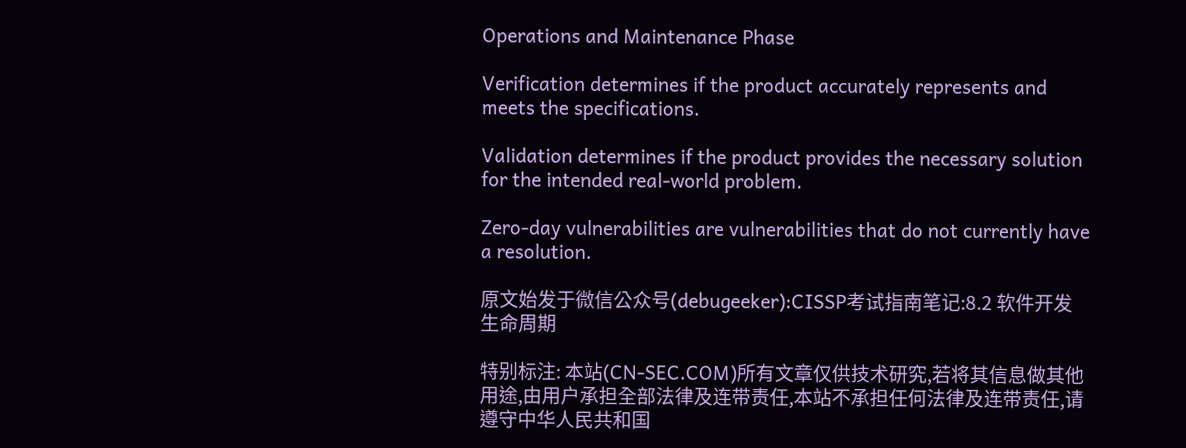Operations and Maintenance Phase

Verification determines if the product accurately represents and meets the specifications.

Validation determines if the product provides the necessary solution for the intended real-world problem.

Zero-day vulnerabilities are vulnerabilities that do not currently have a resolution.

原文始发于微信公众号(debugeeker):CISSP考试指南笔记:8.2 软件开发生命周期

特别标注: 本站(CN-SEC.COM)所有文章仅供技术研究,若将其信息做其他用途,由用户承担全部法律及连带责任,本站不承担任何法律及连带责任,请遵守中华人民共和国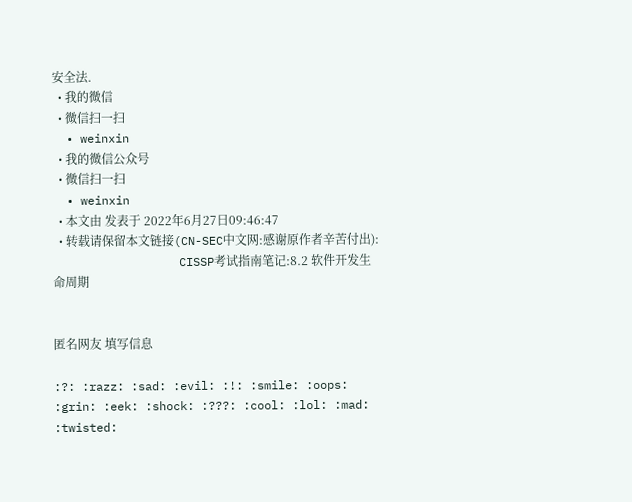安全法.
  • 我的微信
  • 微信扫一扫
  • weinxin
  • 我的微信公众号
  • 微信扫一扫
  • weinxin
  • 本文由 发表于 2022年6月27日09:46:47
  • 转载请保留本文链接(CN-SEC中文网:感谢原作者辛苦付出):
                  CISSP考试指南笔记:8.2 软件开发生命周期


匿名网友 填写信息

:?: :razz: :sad: :evil: :!: :smile: :oops: :grin: :eek: :shock: :???: :cool: :lol: :mad: :twisted: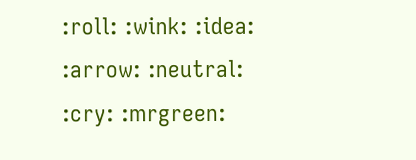:roll: :wink: :idea: :arrow: :neutral: :cry: :mrgreen: